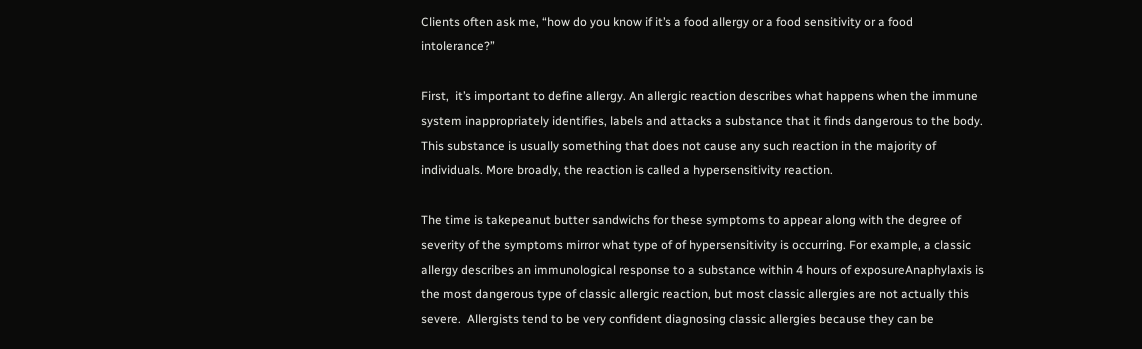Clients often ask me, “how do you know if it’s a food allergy or a food sensitivity or a food intolerance?”

First,  it’s important to define allergy. An allergic reaction describes what happens when the immune system inappropriately identifies, labels and attacks a substance that it finds dangerous to the body. This substance is usually something that does not cause any such reaction in the majority of individuals. More broadly, the reaction is called a hypersensitivity reaction.

The time is takepeanut butter sandwichs for these symptoms to appear along with the degree of severity of the symptoms mirror what type of of hypersensitivity is occurring. For example, a classic allergy describes an immunological response to a substance within 4 hours of exposureAnaphylaxis is the most dangerous type of classic allergic reaction, but most classic allergies are not actually this severe.  Allergists tend to be very confident diagnosing classic allergies because they can be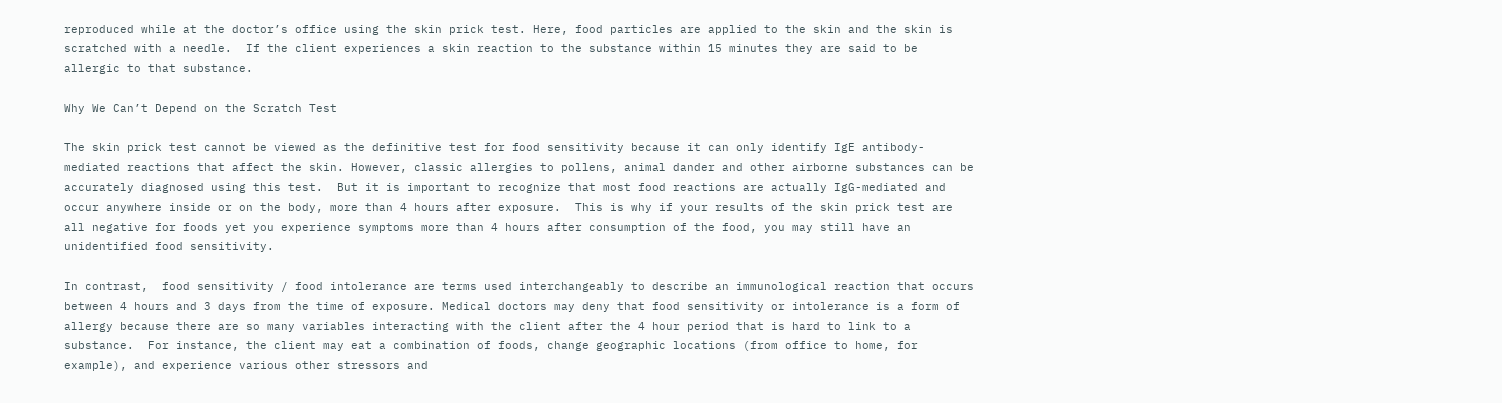reproduced while at the doctor’s office using the skin prick test. Here, food particles are applied to the skin and the skin is scratched with a needle.  If the client experiences a skin reaction to the substance within 15 minutes they are said to be allergic to that substance.

Why We Can’t Depend on the Scratch Test

The skin prick test cannot be viewed as the definitive test for food sensitivity because it can only identify IgE antibody-mediated reactions that affect the skin. However, classic allergies to pollens, animal dander and other airborne substances can be accurately diagnosed using this test.  But it is important to recognize that most food reactions are actually IgG-mediated and occur anywhere inside or on the body, more than 4 hours after exposure.  This is why if your results of the skin prick test are all negative for foods yet you experience symptoms more than 4 hours after consumption of the food, you may still have an unidentified food sensitivity.

In contrast,  food sensitivity / food intolerance are terms used interchangeably to describe an immunological reaction that occurs between 4 hours and 3 days from the time of exposure. Medical doctors may deny that food sensitivity or intolerance is a form of allergy because there are so many variables interacting with the client after the 4 hour period that is hard to link to a substance.  For instance, the client may eat a combination of foods, change geographic locations (from office to home, for example), and experience various other stressors and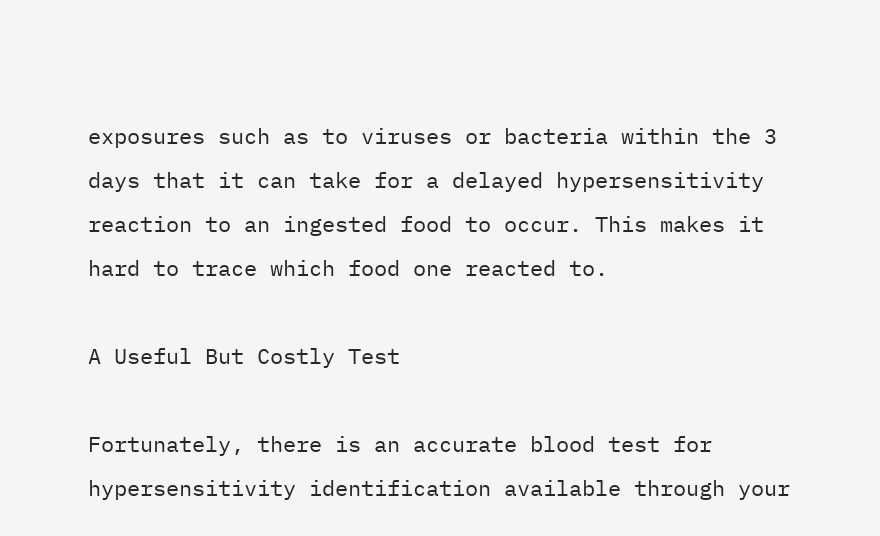exposures such as to viruses or bacteria within the 3 days that it can take for a delayed hypersensitivity reaction to an ingested food to occur. This makes it hard to trace which food one reacted to.

A Useful But Costly Test

Fortunately, there is an accurate blood test for hypersensitivity identification available through your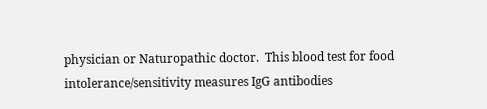physician or Naturopathic doctor.  This blood test for food intolerance/sensitivity measures IgG antibodies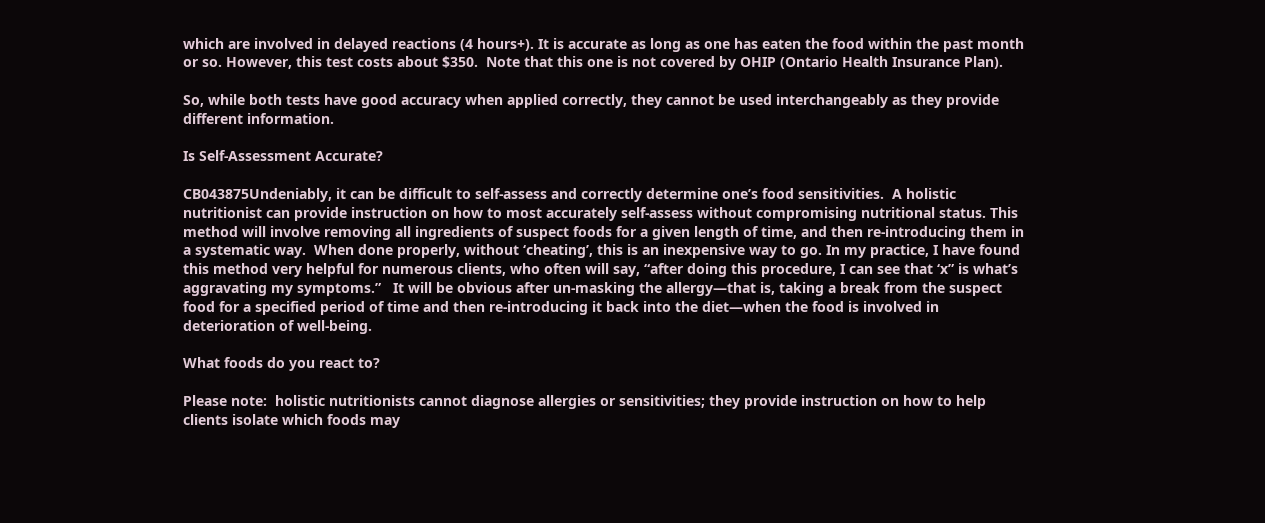which are involved in delayed reactions (4 hours+). It is accurate as long as one has eaten the food within the past month or so. However, this test costs about $350.  Note that this one is not covered by OHIP (Ontario Health Insurance Plan).

So, while both tests have good accuracy when applied correctly, they cannot be used interchangeably as they provide different information.

Is Self-Assessment Accurate?

CB043875Undeniably, it can be difficult to self-assess and correctly determine one’s food sensitivities.  A holistic nutritionist can provide instruction on how to most accurately self-assess without compromising nutritional status. This method will involve removing all ingredients of suspect foods for a given length of time, and then re-introducing them in a systematic way.  When done properly, without ‘cheating’, this is an inexpensive way to go. In my practice, I have found this method very helpful for numerous clients, who often will say, “after doing this procedure, I can see that ‘x” is what’s aggravating my symptoms.”   It will be obvious after un-masking the allergy—that is, taking a break from the suspect food for a specified period of time and then re-introducing it back into the diet—when the food is involved in deterioration of well-being.

What foods do you react to?

Please note:  holistic nutritionists cannot diagnose allergies or sensitivities; they provide instruction on how to help clients isolate which foods may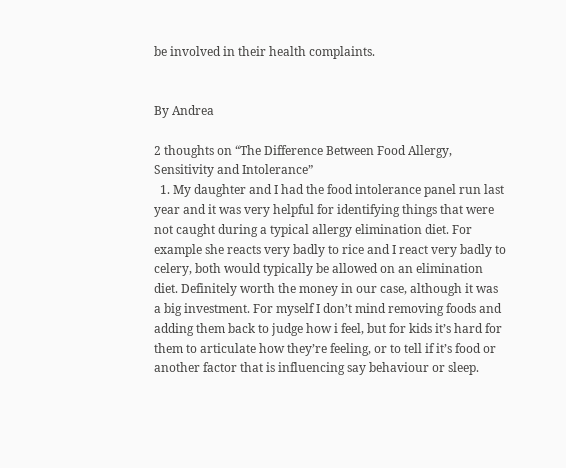be involved in their health complaints.


By Andrea

2 thoughts on “The Difference Between Food Allergy, Sensitivity and Intolerance”
  1. My daughter and I had the food intolerance panel run last year and it was very helpful for identifying things that were not caught during a typical allergy elimination diet. For example she reacts very badly to rice and I react very badly to celery, both would typically be allowed on an elimination diet. Definitely worth the money in our case, although it was a big investment. For myself I don’t mind removing foods and adding them back to judge how i feel, but for kids it’s hard for them to articulate how they’re feeling, or to tell if it’s food or another factor that is influencing say behaviour or sleep.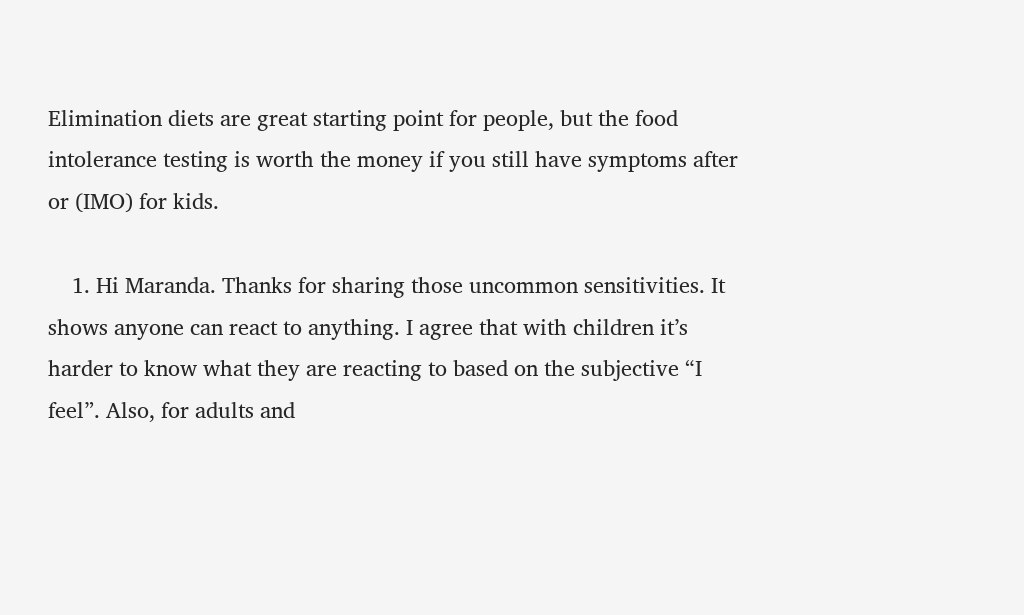Elimination diets are great starting point for people, but the food intolerance testing is worth the money if you still have symptoms after or (IMO) for kids.

    1. Hi Maranda. Thanks for sharing those uncommon sensitivities. It shows anyone can react to anything. I agree that with children it’s harder to know what they are reacting to based on the subjective “I feel”. Also, for adults and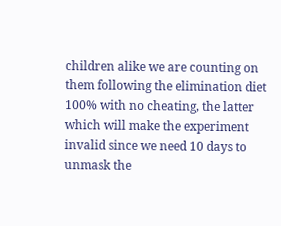children alike we are counting on them following the elimination diet 100% with no cheating, the latter which will make the experiment invalid since we need 10 days to unmask the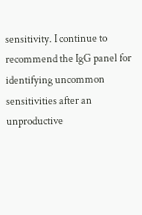sensitivity. I continue to recommend the IgG panel for identifying uncommon sensitivities after an unproductive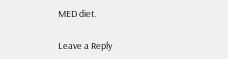MED diet.

Leave a Reply